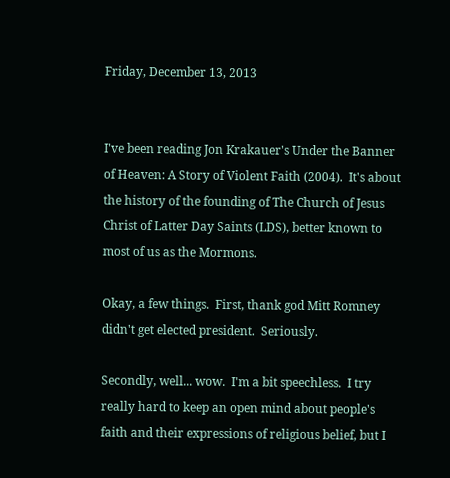Friday, December 13, 2013


I've been reading Jon Krakauer's Under the Banner of Heaven: A Story of Violent Faith (2004).  It's about the history of the founding of The Church of Jesus Christ of Latter Day Saints (LDS), better known to most of us as the Mormons.

Okay, a few things.  First, thank god Mitt Romney didn't get elected president.  Seriously.

Secondly, well... wow.  I'm a bit speechless.  I try really hard to keep an open mind about people's faith and their expressions of religious belief, but I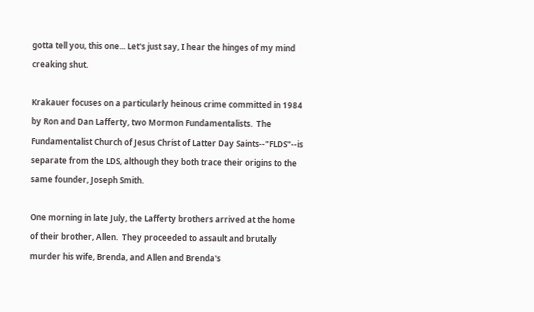gotta tell you, this one... Let's just say, I hear the hinges of my mind creaking shut.

Krakauer focuses on a particularly heinous crime committed in 1984 by Ron and Dan Lafferty, two Mormon Fundamentalists.  The Fundamentalist Church of Jesus Christ of Latter Day Saints--"FLDS"--is separate from the LDS, although they both trace their origins to the same founder, Joseph Smith.

One morning in late July, the Lafferty brothers arrived at the home of their brother, Allen.  They proceeded to assault and brutally murder his wife, Brenda, and Allen and Brenda's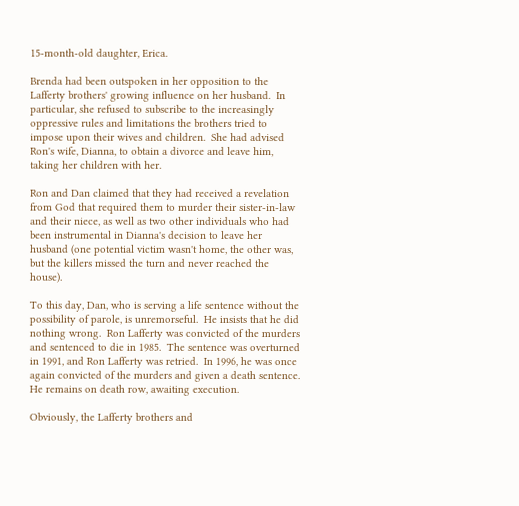15-month-old daughter, Erica.

Brenda had been outspoken in her opposition to the Lafferty brothers' growing influence on her husband.  In particular, she refused to subscribe to the increasingly oppressive rules and limitations the brothers tried to impose upon their wives and children.  She had advised Ron's wife, Dianna, to obtain a divorce and leave him, taking her children with her.

Ron and Dan claimed that they had received a revelation from God that required them to murder their sister-in-law and their niece, as well as two other individuals who had been instrumental in Dianna's decision to leave her husband (one potential victim wasn't home, the other was, but the killers missed the turn and never reached the house).

To this day, Dan, who is serving a life sentence without the possibility of parole, is unremorseful.  He insists that he did nothing wrong.  Ron Lafferty was convicted of the murders and sentenced to die in 1985.  The sentence was overturned in 1991, and Ron Lafferty was retried.  In 1996, he was once again convicted of the murders and given a death sentence.  He remains on death row, awaiting execution.

Obviously, the Lafferty brothers and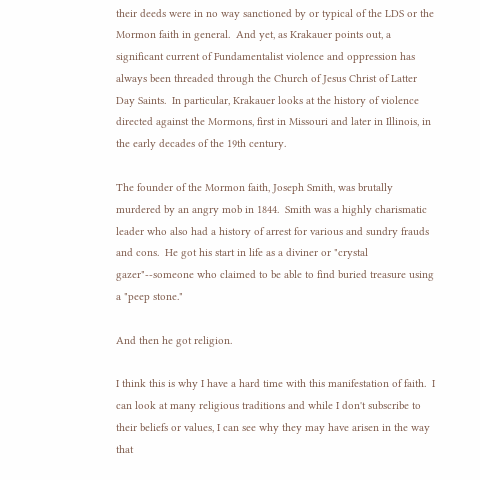their deeds were in no way sanctioned by or typical of the LDS or the Mormon faith in general.  And yet, as Krakauer points out, a significant current of Fundamentalist violence and oppression has always been threaded through the Church of Jesus Christ of Latter Day Saints.  In particular, Krakauer looks at the history of violence directed against the Mormons, first in Missouri and later in Illinois, in the early decades of the 19th century.

The founder of the Mormon faith, Joseph Smith, was brutally murdered by an angry mob in 1844.  Smith was a highly charismatic leader who also had a history of arrest for various and sundry frauds and cons.  He got his start in life as a diviner or "crystal gazer"--someone who claimed to be able to find buried treasure using a "peep stone."

And then he got religion.

I think this is why I have a hard time with this manifestation of faith.  I can look at many religious traditions and while I don't subscribe to their beliefs or values, I can see why they may have arisen in the way that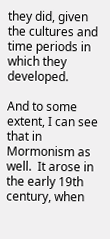they did, given the cultures and time periods in which they developed.

And to some extent, I can see that in Mormonism as well.  It arose in the early 19th century, when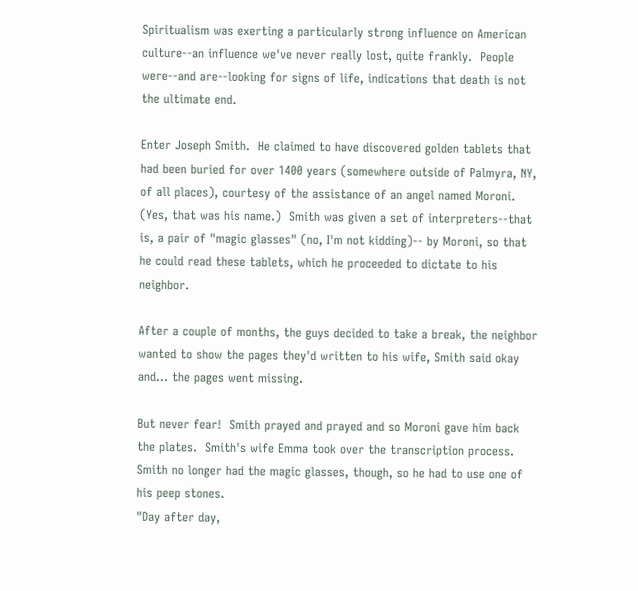Spiritualism was exerting a particularly strong influence on American culture--an influence we've never really lost, quite frankly.  People were--and are--looking for signs of life, indications that death is not the ultimate end.

Enter Joseph Smith.  He claimed to have discovered golden tablets that had been buried for over 1400 years (somewhere outside of Palmyra, NY, of all places), courtesy of the assistance of an angel named Moroni.  (Yes, that was his name.)  Smith was given a set of interpreters--that is, a pair of "magic glasses" (no, I'm not kidding)-- by Moroni, so that he could read these tablets, which he proceeded to dictate to his neighbor.

After a couple of months, the guys decided to take a break, the neighbor wanted to show the pages they'd written to his wife, Smith said okay and... the pages went missing.

But never fear!  Smith prayed and prayed and so Moroni gave him back the plates.  Smith's wife Emma took over the transcription process.  Smith no longer had the magic glasses, though, so he had to use one of his peep stones.
"Day after day,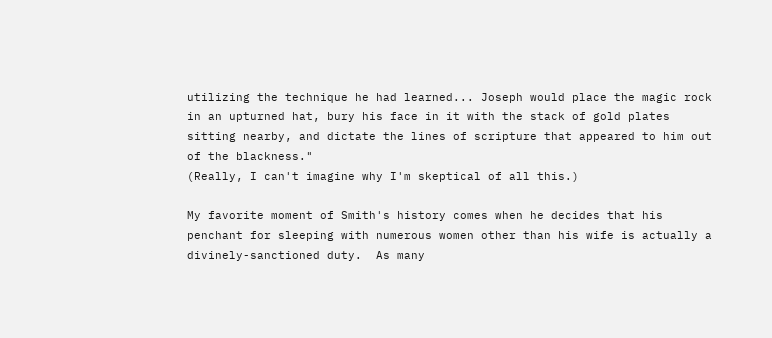utilizing the technique he had learned... Joseph would place the magic rock in an upturned hat, bury his face in it with the stack of gold plates sitting nearby, and dictate the lines of scripture that appeared to him out of the blackness."
(Really, I can't imagine why I'm skeptical of all this.)

My favorite moment of Smith's history comes when he decides that his penchant for sleeping with numerous women other than his wife is actually a divinely-sanctioned duty.  As many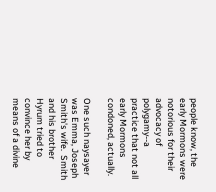people know, the early Mormons were notorious for their advocacy of polygamy--a practice that not all early Mormons condoned, actually.

One such naysayer was Emma, Joseph Smith's wife.  Smith and his brother Hyrum tried to convince her by means of a divine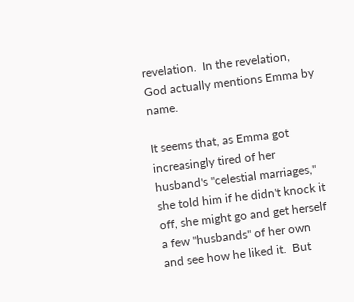revelation.  In the revelation, God actually mentions Emma by name.

It seems that, as Emma got increasingly tired of her husband's "celestial marriages," she told him if he didn't knock it off, she might go and get herself a few "husbands" of her own and see how he liked it.  But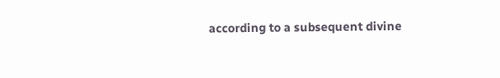according to a subsequent divine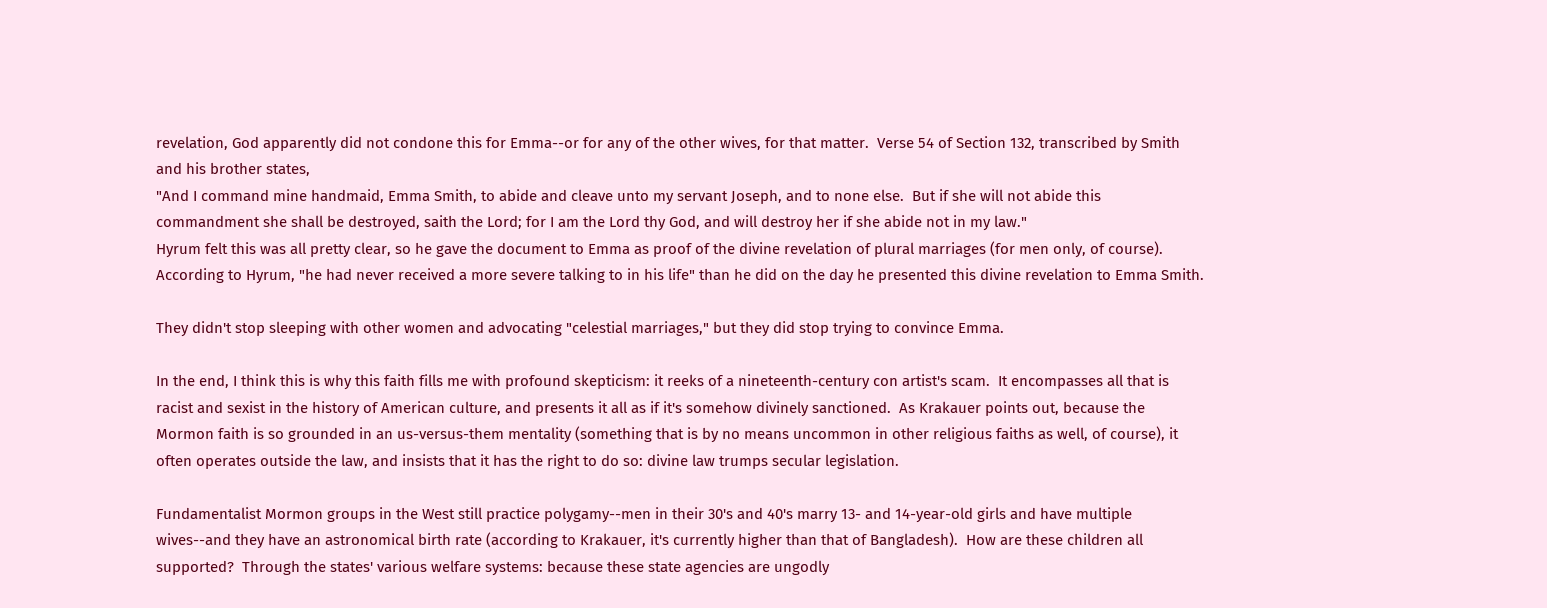revelation, God apparently did not condone this for Emma--or for any of the other wives, for that matter.  Verse 54 of Section 132, transcribed by Smith and his brother states,
"And I command mine handmaid, Emma Smith, to abide and cleave unto my servant Joseph, and to none else.  But if she will not abide this commandment she shall be destroyed, saith the Lord; for I am the Lord thy God, and will destroy her if she abide not in my law."
Hyrum felt this was all pretty clear, so he gave the document to Emma as proof of the divine revelation of plural marriages (for men only, of course).  According to Hyrum, "he had never received a more severe talking to in his life" than he did on the day he presented this divine revelation to Emma Smith.

They didn't stop sleeping with other women and advocating "celestial marriages," but they did stop trying to convince Emma.

In the end, I think this is why this faith fills me with profound skepticism: it reeks of a nineteenth-century con artist's scam.  It encompasses all that is racist and sexist in the history of American culture, and presents it all as if it's somehow divinely sanctioned.  As Krakauer points out, because the Mormon faith is so grounded in an us-versus-them mentality (something that is by no means uncommon in other religious faiths as well, of course), it often operates outside the law, and insists that it has the right to do so: divine law trumps secular legislation.

Fundamentalist Mormon groups in the West still practice polygamy--men in their 30's and 40's marry 13- and 14-year-old girls and have multiple wives--and they have an astronomical birth rate (according to Krakauer, it's currently higher than that of Bangladesh).  How are these children all supported?  Through the states' various welfare systems: because these state agencies are ungodly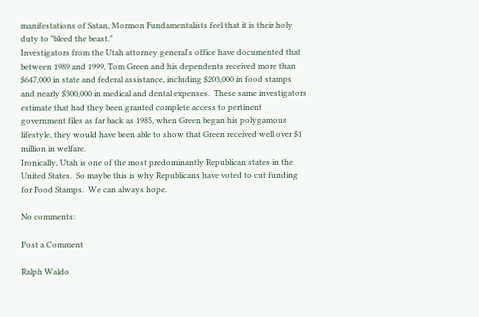manifestations of Satan, Mormon Fundamentalists feel that it is their holy duty to "bleed the beast."
Investigators from the Utah attorney general's office have documented that between 1989 and 1999, Tom Green and his dependents received more than $647,000 in state and federal assistance, including $203,000 in food stamps and nearly $300,000 in medical and dental expenses.  These same investigators estimate that had they been granted complete access to pertinent government files as far back as 1985, when Green began his polygamous lifestyle, they would have been able to show that Green received well over $1 million in welfare.
Ironically, Utah is one of the most predominantly Republican states in the United States.  So maybe this is why Republicans have voted to cut funding for Food Stamps.  We can always hope.

No comments:

Post a Comment

Ralph Waldo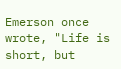Emerson once wrote, "Life is short, but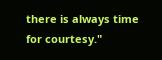there is always time for courtesy."